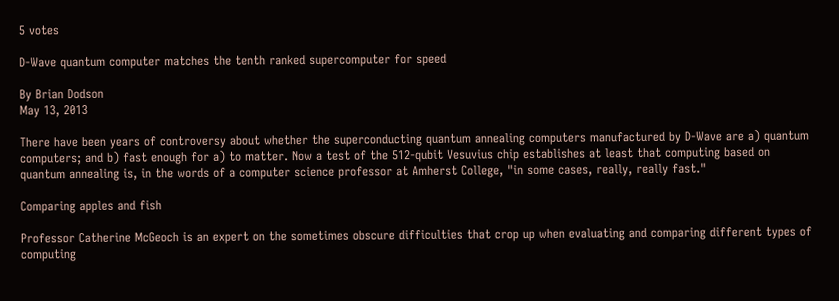5 votes

D-Wave quantum computer matches the tenth ranked supercomputer for speed

By Brian Dodson
May 13, 2013

There have been years of controversy about whether the superconducting quantum annealing computers manufactured by D-Wave are a) quantum computers; and b) fast enough for a) to matter. Now a test of the 512-qubit Vesuvius chip establishes at least that computing based on quantum annealing is, in the words of a computer science professor at Amherst College, "in some cases, really, really fast."

Comparing apples and fish

Professor Catherine McGeoch is an expert on the sometimes obscure difficulties that crop up when evaluating and comparing different types of computing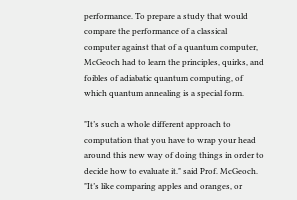performance. To prepare a study that would compare the performance of a classical computer against that of a quantum computer, McGeoch had to learn the principles, quirks, and foibles of adiabatic quantum computing, of which quantum annealing is a special form.

"It’s such a whole different approach to computation that you have to wrap your head around this new way of doing things in order to decide how to evaluate it." said Prof. McGeoch. "It’s like comparing apples and oranges, or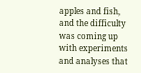apples and fish, and the difficulty was coming up with experiments and analyses that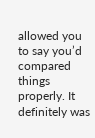allowed you to say you’d compared things properly. It definitely was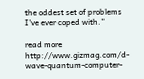the oddest set of problems I've ever coped with.”

read more http://www.gizmag.com/d-wave-quantum-computer-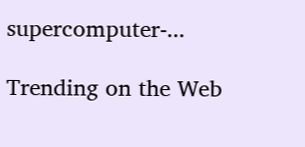supercomputer-...

Trending on the Web